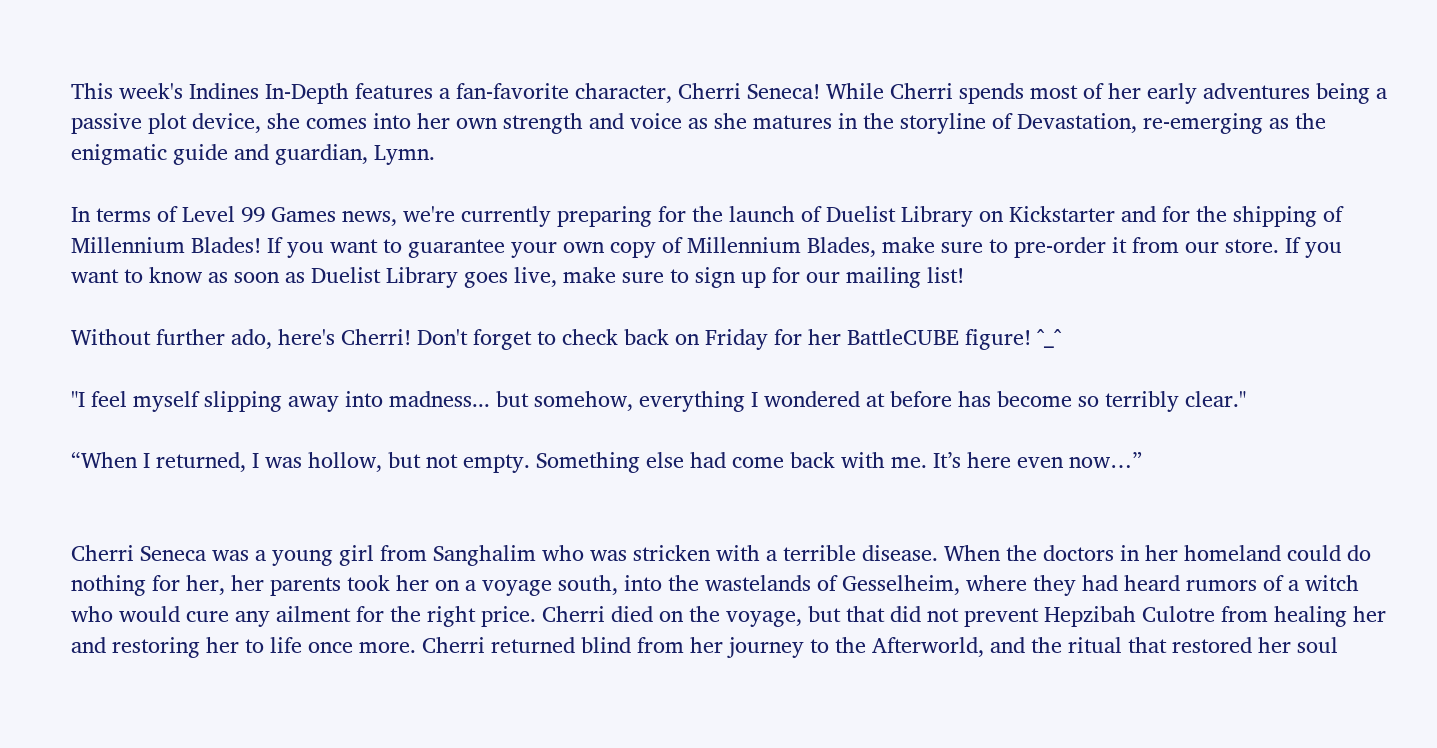This week's Indines In-Depth features a fan-favorite character, Cherri Seneca! While Cherri spends most of her early adventures being a passive plot device, she comes into her own strength and voice as she matures in the storyline of Devastation, re-emerging as the enigmatic guide and guardian, Lymn.

In terms of Level 99 Games news, we're currently preparing for the launch of Duelist Library on Kickstarter and for the shipping of Millennium Blades! If you want to guarantee your own copy of Millennium Blades, make sure to pre-order it from our store. If you want to know as soon as Duelist Library goes live, make sure to sign up for our mailing list!

Without further ado, here's Cherri! Don't forget to check back on Friday for her BattleCUBE figure! ^_^

"I feel myself slipping away into madness... but somehow, everything I wondered at before has become so terribly clear."

“When I returned, I was hollow, but not empty. Something else had come back with me. It’s here even now…”


Cherri Seneca was a young girl from Sanghalim who was stricken with a terrible disease. When the doctors in her homeland could do nothing for her, her parents took her on a voyage south, into the wastelands of Gesselheim, where they had heard rumors of a witch who would cure any ailment for the right price. Cherri died on the voyage, but that did not prevent Hepzibah Culotre from healing her and restoring her to life once more. Cherri returned blind from her journey to the Afterworld, and the ritual that restored her soul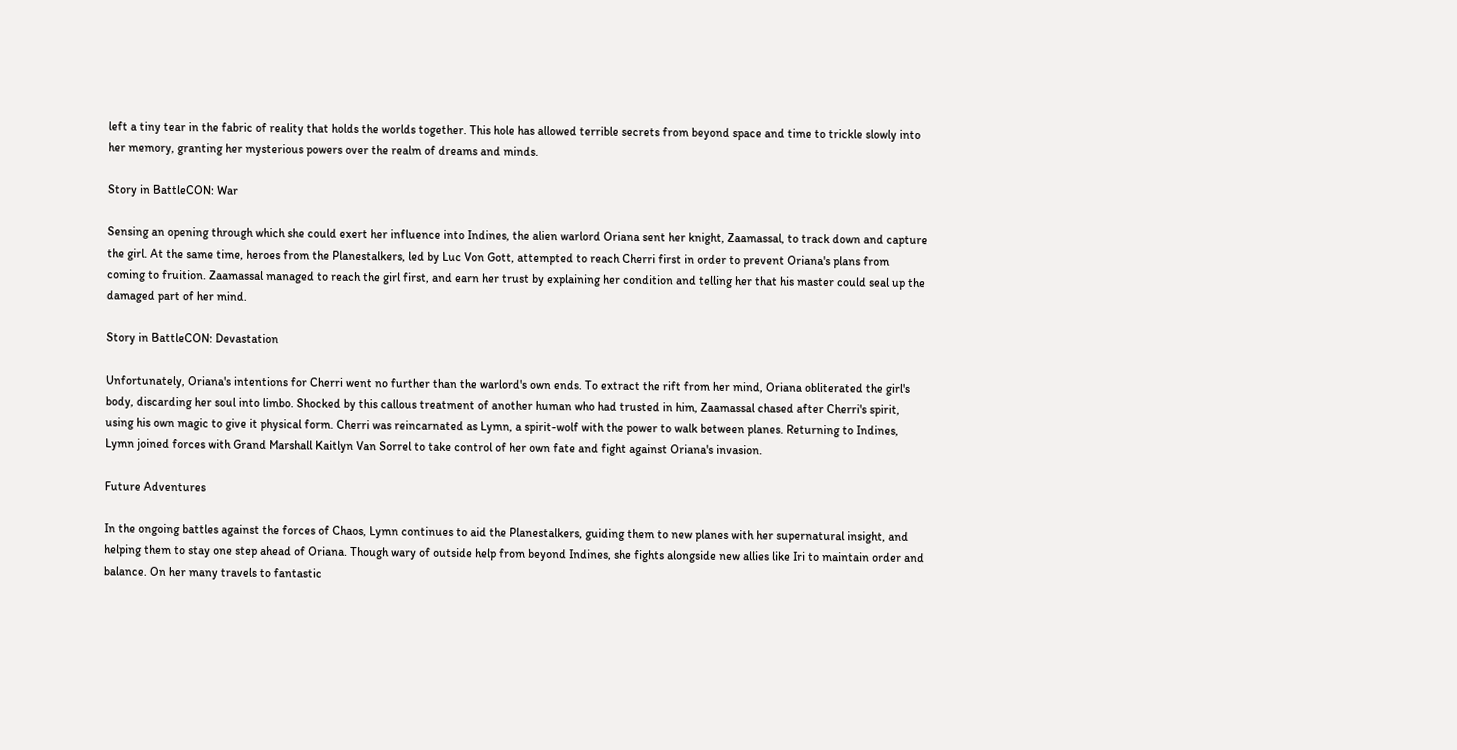left a tiny tear in the fabric of reality that holds the worlds together. This hole has allowed terrible secrets from beyond space and time to trickle slowly into her memory, granting her mysterious powers over the realm of dreams and minds.

Story in BattleCON: War

Sensing an opening through which she could exert her influence into Indines, the alien warlord Oriana sent her knight, Zaamassal, to track down and capture the girl. At the same time, heroes from the Planestalkers, led by Luc Von Gott, attempted to reach Cherri first in order to prevent Oriana's plans from coming to fruition. Zaamassal managed to reach the girl first, and earn her trust by explaining her condition and telling her that his master could seal up the damaged part of her mind.

Story in BattleCON: Devastation

Unfortunately, Oriana's intentions for Cherri went no further than the warlord's own ends. To extract the rift from her mind, Oriana obliterated the girl's body, discarding her soul into limbo. Shocked by this callous treatment of another human who had trusted in him, Zaamassal chased after Cherri's spirit, using his own magic to give it physical form. Cherri was reincarnated as Lymn, a spirit-wolf with the power to walk between planes. Returning to Indines, Lymn joined forces with Grand Marshall Kaitlyn Van Sorrel to take control of her own fate and fight against Oriana's invasion.

Future Adventures

In the ongoing battles against the forces of Chaos, Lymn continues to aid the Planestalkers, guiding them to new planes with her supernatural insight, and helping them to stay one step ahead of Oriana. Though wary of outside help from beyond Indines, she fights alongside new allies like Iri to maintain order and balance. On her many travels to fantastic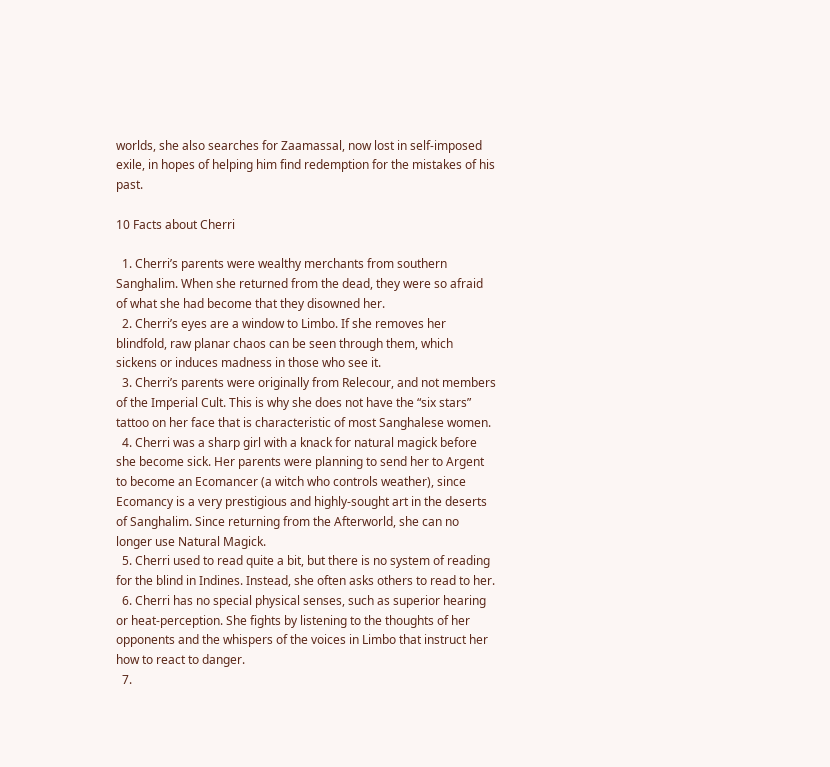worlds, she also searches for Zaamassal, now lost in self-imposed exile, in hopes of helping him find redemption for the mistakes of his past.

10 Facts about Cherri

  1. Cherri’s parents were wealthy merchants from southern Sanghalim. When she returned from the dead, they were so afraid of what she had become that they disowned her.
  2. Cherri’s eyes are a window to Limbo. If she removes her blindfold, raw planar chaos can be seen through them, which sickens or induces madness in those who see it.
  3. Cherri’s parents were originally from Relecour, and not members of the Imperial Cult. This is why she does not have the “six stars” tattoo on her face that is characteristic of most Sanghalese women.
  4. Cherri was a sharp girl with a knack for natural magick before she become sick. Her parents were planning to send her to Argent to become an Ecomancer (a witch who controls weather), since Ecomancy is a very prestigious and highly-sought art in the deserts of Sanghalim. Since returning from the Afterworld, she can no longer use Natural Magick.
  5. Cherri used to read quite a bit, but there is no system of reading for the blind in Indines. Instead, she often asks others to read to her.
  6. Cherri has no special physical senses, such as superior hearing or heat-perception. She fights by listening to the thoughts of her opponents and the whispers of the voices in Limbo that instruct her how to react to danger.
  7.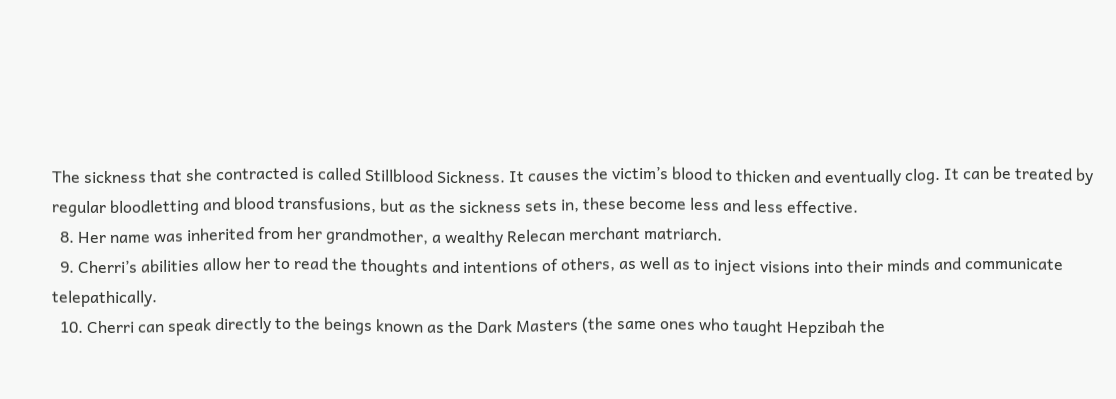The sickness that she contracted is called Stillblood Sickness. It causes the victim’s blood to thicken and eventually clog. It can be treated by regular bloodletting and blood transfusions, but as the sickness sets in, these become less and less effective.
  8. Her name was inherited from her grandmother, a wealthy Relecan merchant matriarch.
  9. Cherri’s abilities allow her to read the thoughts and intentions of others, as well as to inject visions into their minds and communicate telepathically.
  10. Cherri can speak directly to the beings known as the Dark Masters (the same ones who taught Hepzibah the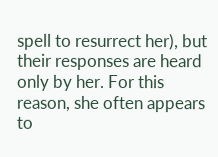spell to resurrect her), but their responses are heard only by her. For this reason, she often appears to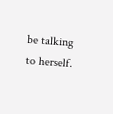be talking to herself.